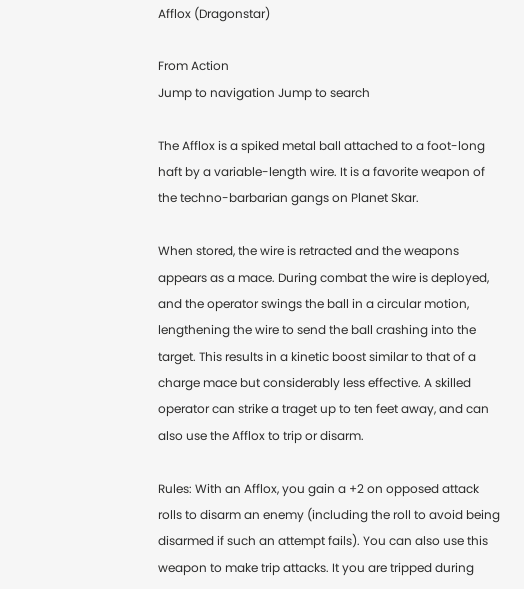Afflox (Dragonstar)

From Action
Jump to navigation Jump to search

The Afflox is a spiked metal ball attached to a foot-long haft by a variable-length wire. It is a favorite weapon of the techno-barbarian gangs on Planet Skar.

When stored, the wire is retracted and the weapons appears as a mace. During combat the wire is deployed, and the operator swings the ball in a circular motion, lengthening the wire to send the ball crashing into the target. This results in a kinetic boost similar to that of a charge mace but considerably less effective. A skilled operator can strike a traget up to ten feet away, and can also use the Afflox to trip or disarm.

Rules: With an Afflox, you gain a +2 on opposed attack rolls to disarm an enemy (including the roll to avoid being disarmed if such an attempt fails). You can also use this weapon to make trip attacks. It you are tripped during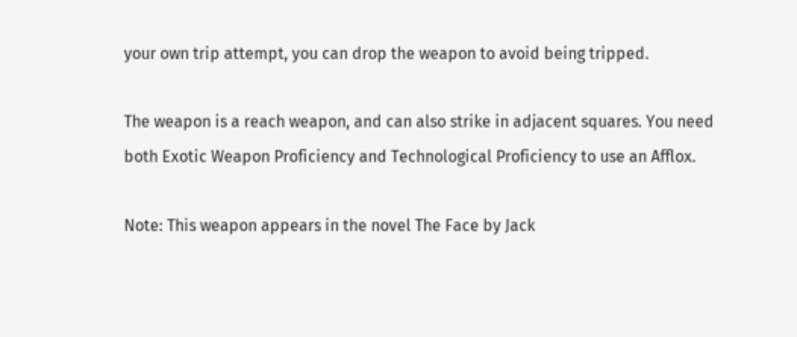your own trip attempt, you can drop the weapon to avoid being tripped.

The weapon is a reach weapon, and can also strike in adjacent squares. You need both Exotic Weapon Proficiency and Technological Proficiency to use an Afflox.

Note: This weapon appears in the novel The Face by Jack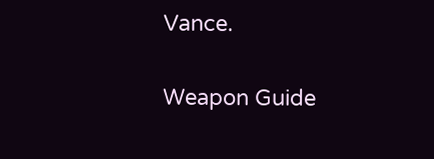Vance.

Weapon Guide